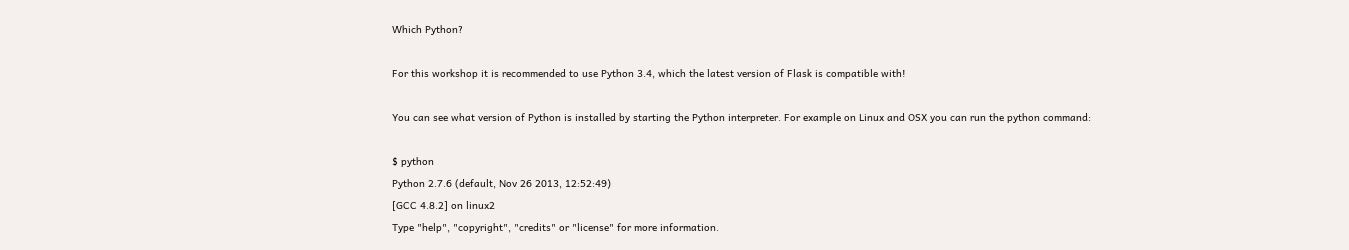Which Python?

For this workshop it is recommended to use Python 3.4, which the latest version of Flask is compatible with!

You can see what version of Python is installed by starting the Python interpreter. For example on Linux and OSX you can run the python command:

$ python
Python 2.7.6 (default, Nov 26 2013, 12:52:49)
[GCC 4.8.2] on linux2
Type "help", "copyright", "credits" or "license" for more information.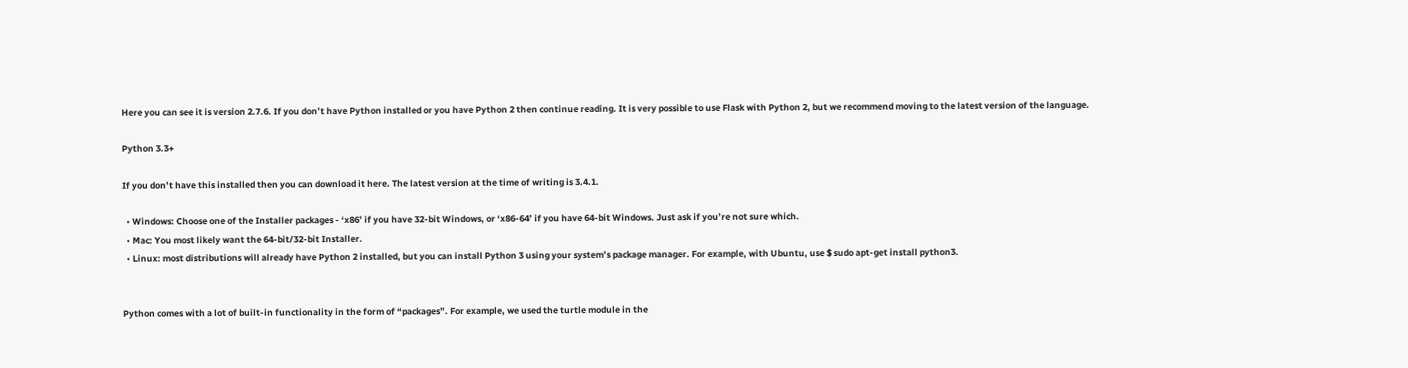Here you can see it is version 2.7.6. If you don’t have Python installed or you have Python 2 then continue reading. It is very possible to use Flask with Python 2, but we recommend moving to the latest version of the language.

Python 3.3+

If you don’t have this installed then you can download it here. The latest version at the time of writing is 3.4.1.

  • Windows: Choose one of the Installer packages - ‘x86’ if you have 32-bit Windows, or ‘x86-64’ if you have 64-bit Windows. Just ask if you’re not sure which.
  • Mac: You most likely want the 64-bit/32-bit Installer.
  • Linux: most distributions will already have Python 2 installed, but you can install Python 3 using your system’s package manager. For example, with Ubuntu, use $ sudo apt-get install python3.


Python comes with a lot of built-in functionality in the form of “packages”. For example, we used the turtle module in the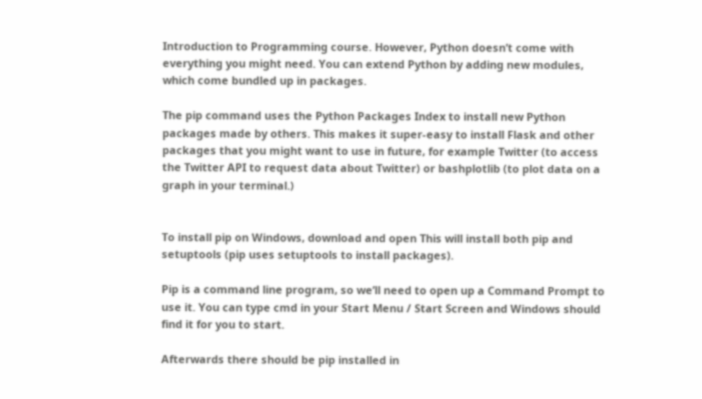Introduction to Programming course. However, Python doesn’t come with everything you might need. You can extend Python by adding new modules, which come bundled up in packages.

The pip command uses the Python Packages Index to install new Python packages made by others. This makes it super-easy to install Flask and other packages that you might want to use in future, for example Twitter (to access the Twitter API to request data about Twitter) or bashplotlib (to plot data on a graph in your terminal.)


To install pip on Windows, download and open This will install both pip and setuptools (pip uses setuptools to install packages).

Pip is a command line program, so we’ll need to open up a Command Prompt to use it. You can type cmd in your Start Menu / Start Screen and Windows should find it for you to start.

Afterwards there should be pip installed in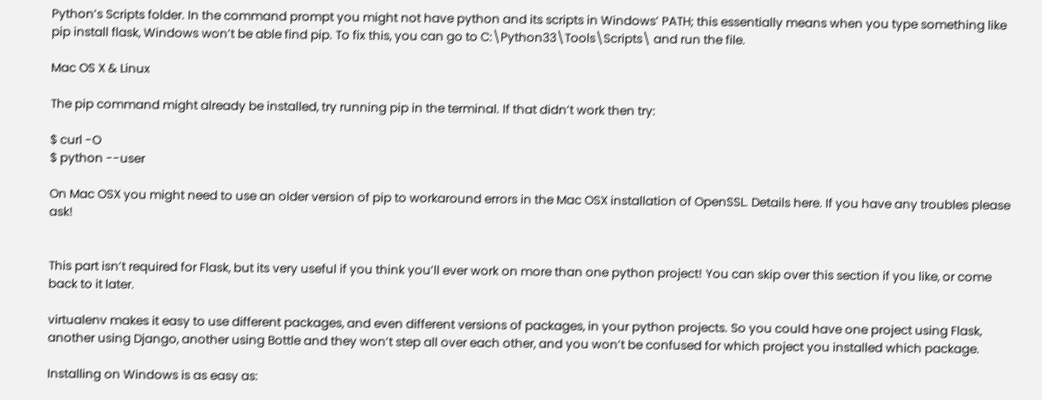Python’s Scripts folder. In the command prompt you might not have python and its scripts in Windows’ PATH; this essentially means when you type something like pip install flask, Windows won’t be able find pip. To fix this, you can go to C:\Python33\Tools\Scripts\ and run the file.

Mac OS X & Linux

The pip command might already be installed, try running pip in the terminal. If that didn’t work then try:

$ curl -O
$ python --user

On Mac OSX you might need to use an older version of pip to workaround errors in the Mac OSX installation of OpenSSL. Details here. If you have any troubles please ask!


This part isn’t required for Flask, but its very useful if you think you’ll ever work on more than one python project! You can skip over this section if you like, or come back to it later.

virtualenv makes it easy to use different packages, and even different versions of packages, in your python projects. So you could have one project using Flask, another using Django, another using Bottle and they won’t step all over each other, and you won’t be confused for which project you installed which package.

Installing on Windows is as easy as: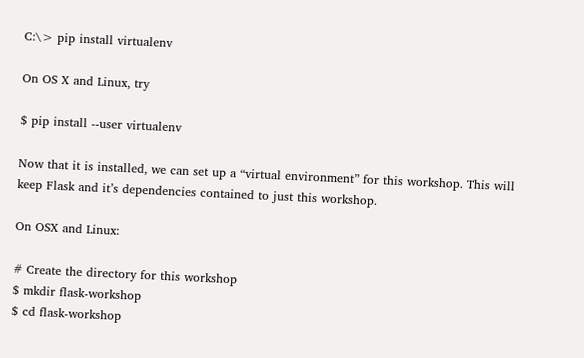C:\> pip install virtualenv

On OS X and Linux, try

$ pip install --user virtualenv

Now that it is installed, we can set up a “virtual environment” for this workshop. This will keep Flask and it’s dependencies contained to just this workshop.

On OSX and Linux:

# Create the directory for this workshop
$ mkdir flask-workshop
$ cd flask-workshop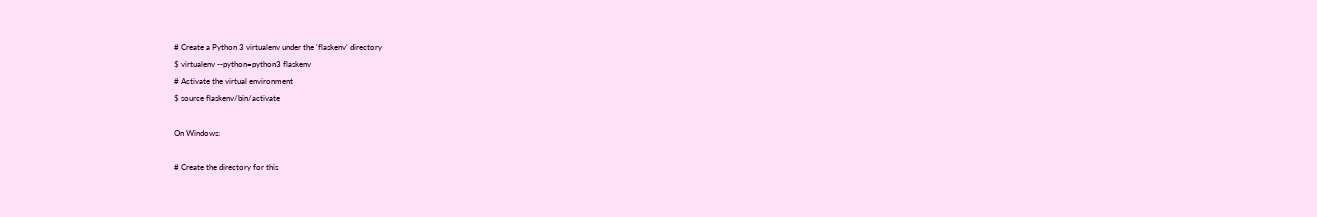# Create a Python 3 virtualenv under the 'flaskenv' directory
$ virtualenv --python=python3 flaskenv
# Activate the virtual environment
$ source flaskenv/bin/activate

On Windows:

# Create the directory for this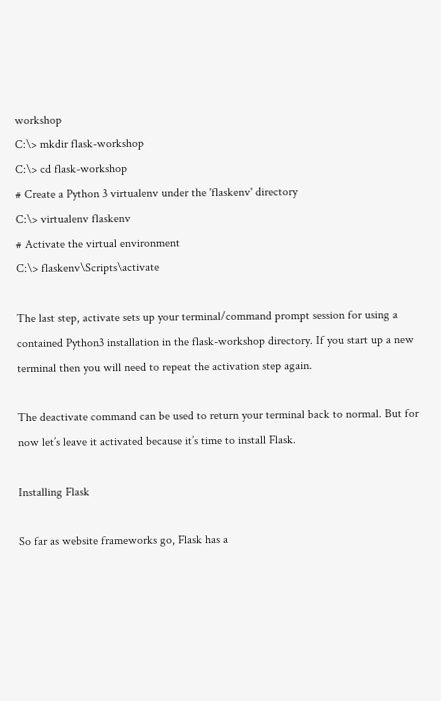workshop
C:\> mkdir flask-workshop
C:\> cd flask-workshop
# Create a Python 3 virtualenv under the 'flaskenv' directory
C:\> virtualenv flaskenv
# Activate the virtual environment
C:\> flaskenv\Scripts\activate

The last step, activate sets up your terminal/command prompt session for using a contained Python3 installation in the flask-workshop directory. If you start up a new terminal then you will need to repeat the activation step again.

The deactivate command can be used to return your terminal back to normal. But for now let’s leave it activated because it’s time to install Flask.

Installing Flask

So far as website frameworks go, Flask has a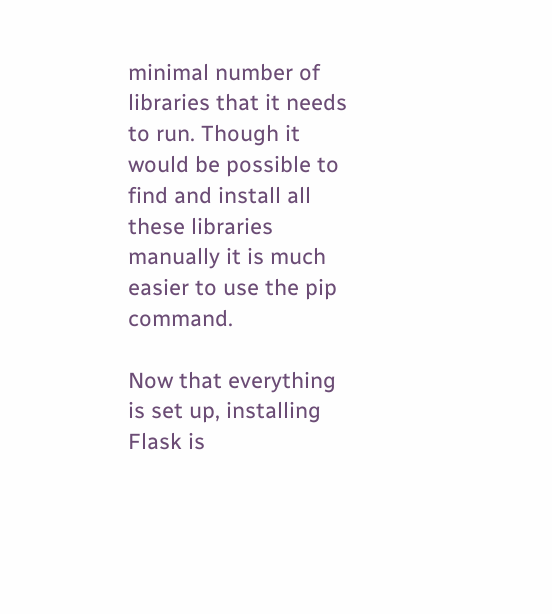minimal number of libraries that it needs to run. Though it would be possible to find and install all these libraries manually it is much easier to use the pip command.

Now that everything is set up, installing Flask is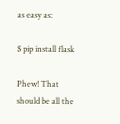as easy as:

$ pip install flask

Phew! That should be all the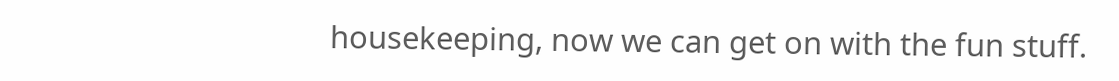housekeeping, now we can get on with the fun stuff.